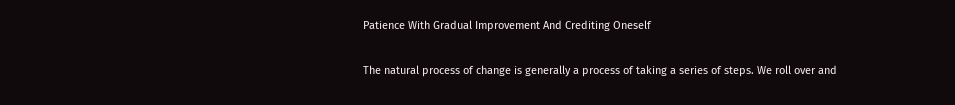Patience With Gradual Improvement And Crediting Oneself

The natural process of change is generally a process of taking a series of steps. We roll over and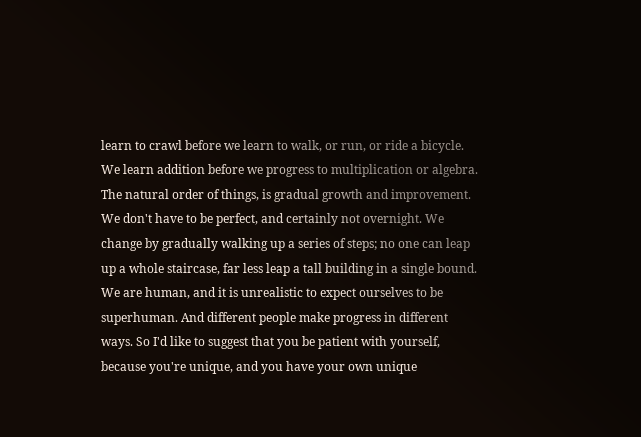learn to crawl before we learn to walk, or run, or ride a bicycle. We learn addition before we progress to multiplication or algebra. The natural order of things, is gradual growth and improvement. We don't have to be perfect, and certainly not overnight. We change by gradually walking up a series of steps; no one can leap up a whole staircase, far less leap a tall building in a single bound. We are human, and it is unrealistic to expect ourselves to be superhuman. And different people make progress in different ways. So I'd like to suggest that you be patient with yourself, because you're unique, and you have your own unique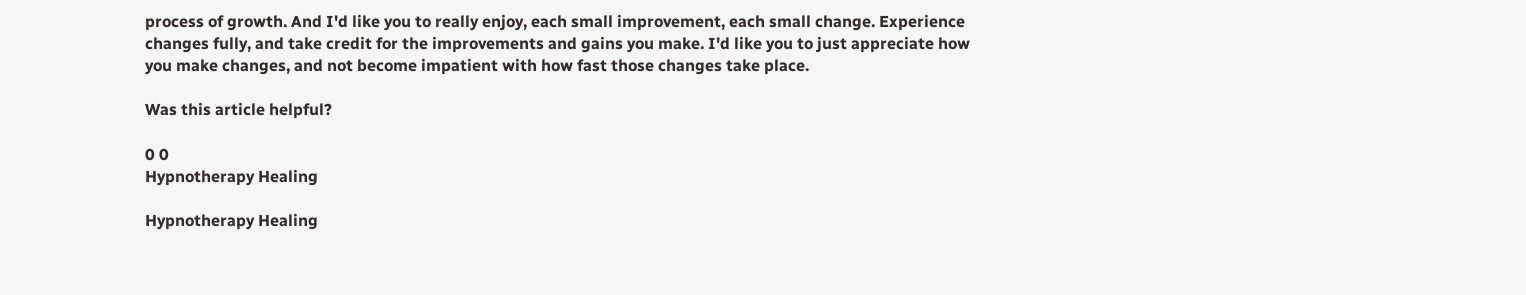process of growth. And I'd like you to really enjoy, each small improvement, each small change. Experience changes fully, and take credit for the improvements and gains you make. I'd like you to just appreciate how you make changes, and not become impatient with how fast those changes take place.

Was this article helpful?

0 0
Hypnotherapy Healing

Hypnotherapy Healing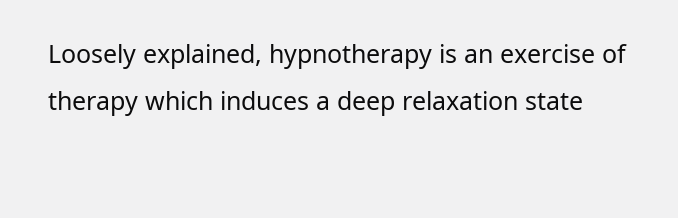Loosely explained, hypnotherapy is an exercise of therapy which induces a deep relaxation state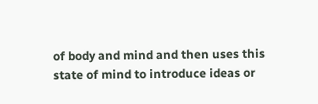of body and mind and then uses this state of mind to introduce ideas or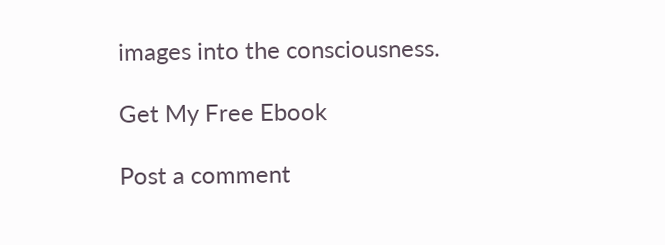images into the consciousness.

Get My Free Ebook

Post a comment